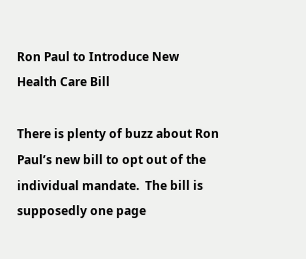Ron Paul to Introduce New Health Care Bill

There is plenty of buzz about Ron Paul’s new bill to opt out of the individual mandate.  The bill is supposedly one page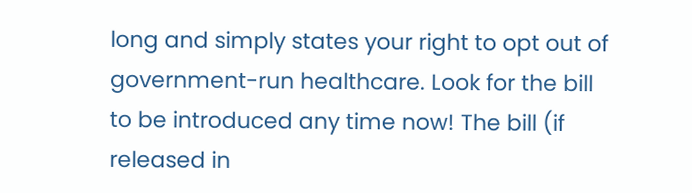long and simply states your right to opt out of government-run healthcare. Look for the bill to be introduced any time now! The bill (if released in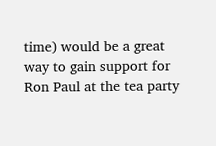time) would be a great way to gain support for Ron Paul at the tea party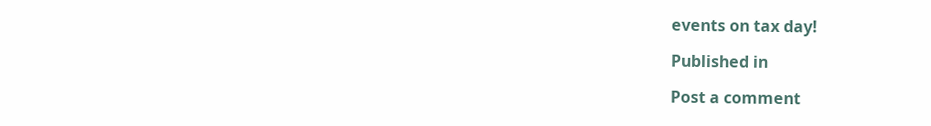events on tax day!

Published in

Post a comment